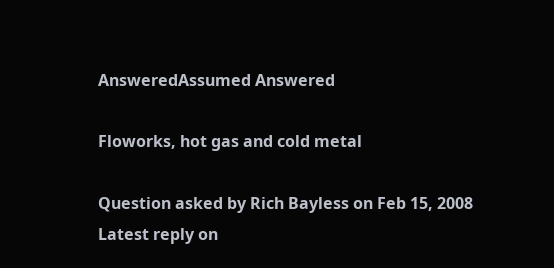AnsweredAssumed Answered

Floworks, hot gas and cold metal

Question asked by Rich Bayless on Feb 15, 2008
Latest reply on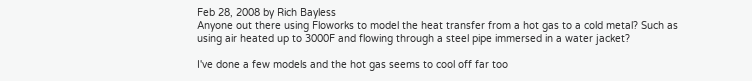Feb 28, 2008 by Rich Bayless
Anyone out there using Floworks to model the heat transfer from a hot gas to a cold metal? Such as using air heated up to 3000F and flowing through a steel pipe immersed in a water jacket?

I've done a few models and the hot gas seems to cool off far too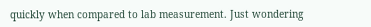quickly when compared to lab measurement. Just wondering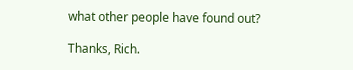what other people have found out?

Thanks, Rich.